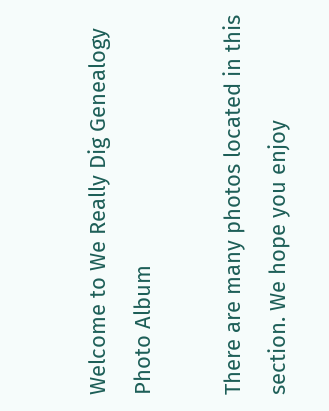Welcome to We Really Dig Genealogy Photo Album

There are many photos located in this section. We hope you enjoy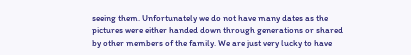seeing them. Unfortunately we do not have many dates as the pictures were either handed down through generations or shared by other members of the family. We are just very lucky to have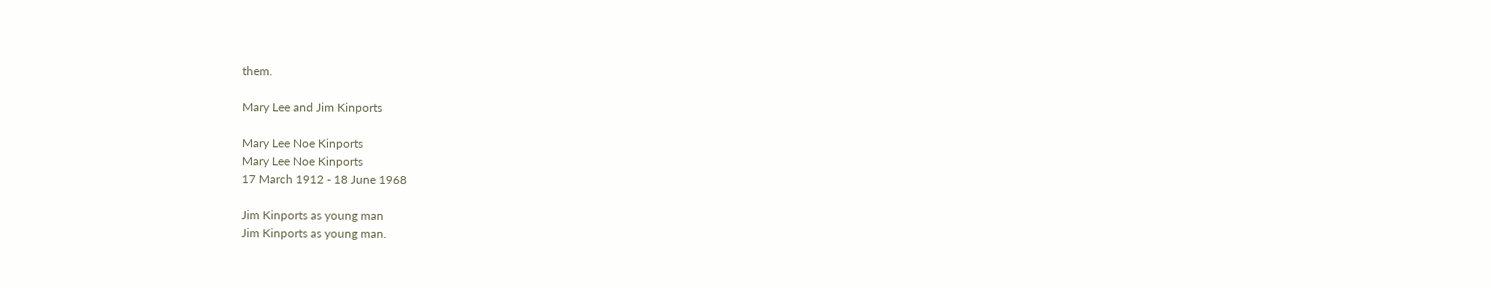them.

Mary Lee and Jim Kinports

Mary Lee Noe Kinports
Mary Lee Noe Kinports
17 March 1912 - 18 June 1968

Jim Kinports as young man
Jim Kinports as young man.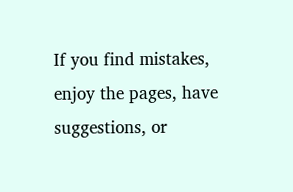If you find mistakes, enjoy the pages, have suggestions, or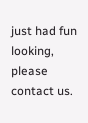just had fun looking, please contact us.